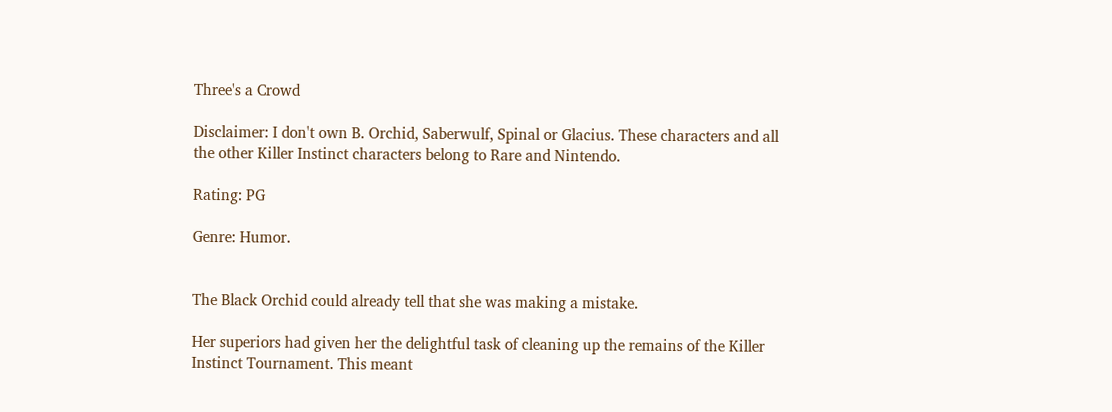Three's a Crowd

Disclaimer: I don't own B. Orchid, Saberwulf, Spinal or Glacius. These characters and all the other Killer Instinct characters belong to Rare and Nintendo.

Rating: PG

Genre: Humor.


The Black Orchid could already tell that she was making a mistake.

Her superiors had given her the delightful task of cleaning up the remains of the Killer Instinct Tournament. This meant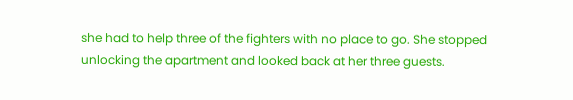she had to help three of the fighters with no place to go. She stopped unlocking the apartment and looked back at her three guests.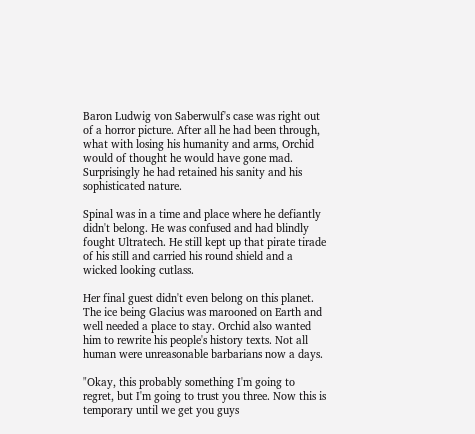Baron Ludwig von Saberwulf's case was right out of a horror picture. After all he had been through, what with losing his humanity and arms, Orchid would of thought he would have gone mad. Surprisingly he had retained his sanity and his sophisticated nature.

Spinal was in a time and place where he defiantly didn't belong. He was confused and had blindly fought Ultratech. He still kept up that pirate tirade of his still and carried his round shield and a wicked looking cutlass.

Her final guest didn't even belong on this planet. The ice being Glacius was marooned on Earth and well needed a place to stay. Orchid also wanted him to rewrite his people's history texts. Not all human were unreasonable barbarians now a days.

"Okay, this probably something I'm going to regret, but I'm going to trust you three. Now this is temporary until we get you guys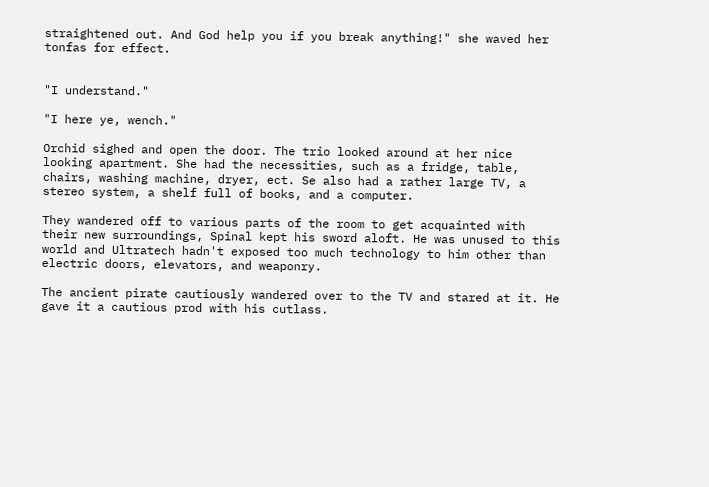straightened out. And God help you if you break anything!" she waved her tonfas for effect.


"I understand."

"I here ye, wench."

Orchid sighed and open the door. The trio looked around at her nice looking apartment. She had the necessities, such as a fridge, table, chairs, washing machine, dryer, ect. Se also had a rather large TV, a stereo system, a shelf full of books, and a computer.

They wandered off to various parts of the room to get acquainted with their new surroundings, Spinal kept his sword aloft. He was unused to this world and Ultratech hadn't exposed too much technology to him other than electric doors, elevators, and weaponry.

The ancient pirate cautiously wandered over to the TV and stared at it. He gave it a cautious prod with his cutlass.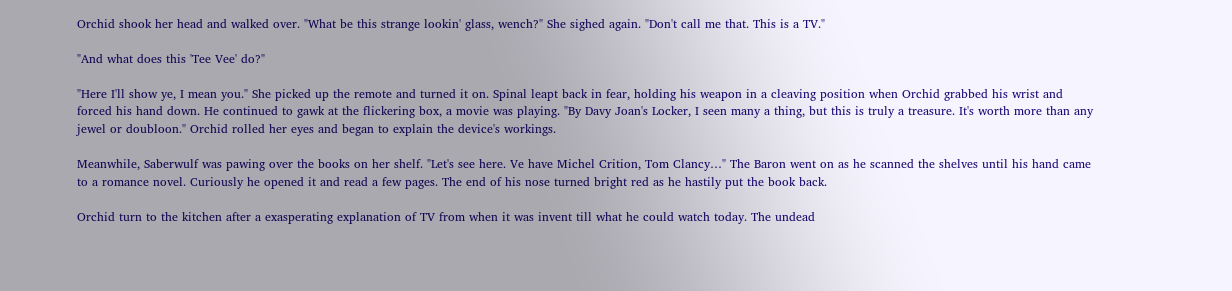Orchid shook her head and walked over. "What be this strange lookin' glass, wench?" She sighed again. "Don't call me that. This is a TV."

"And what does this 'Tee Vee' do?"

"Here I'll show ye, I mean you." She picked up the remote and turned it on. Spinal leapt back in fear, holding his weapon in a cleaving position when Orchid grabbed his wrist and forced his hand down. He continued to gawk at the flickering box, a movie was playing. "By Davy Joan's Locker, I seen many a thing, but this is truly a treasure. It's worth more than any jewel or doubloon." Orchid rolled her eyes and began to explain the device's workings.

Meanwhile, Saberwulf was pawing over the books on her shelf. "Let's see here. Ve have Michel Crition, Tom Clancy…" The Baron went on as he scanned the shelves until his hand came to a romance novel. Curiously he opened it and read a few pages. The end of his nose turned bright red as he hastily put the book back.

Orchid turn to the kitchen after a exasperating explanation of TV from when it was invent till what he could watch today. The undead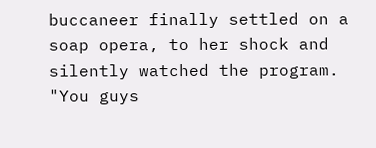buccaneer finally settled on a soap opera, to her shock and silently watched the program. "You guys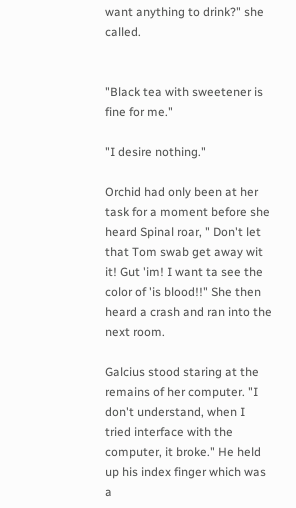want anything to drink?" she called.


"Black tea with sweetener is fine for me."

"I desire nothing."

Orchid had only been at her task for a moment before she heard Spinal roar, " Don't let that Tom swab get away wit it! Gut 'im! I want ta see the color of 'is blood!!" She then heard a crash and ran into the next room.

Galcius stood staring at the remains of her computer. "I don't understand, when I tried interface with the computer, it broke." He held up his index finger which was a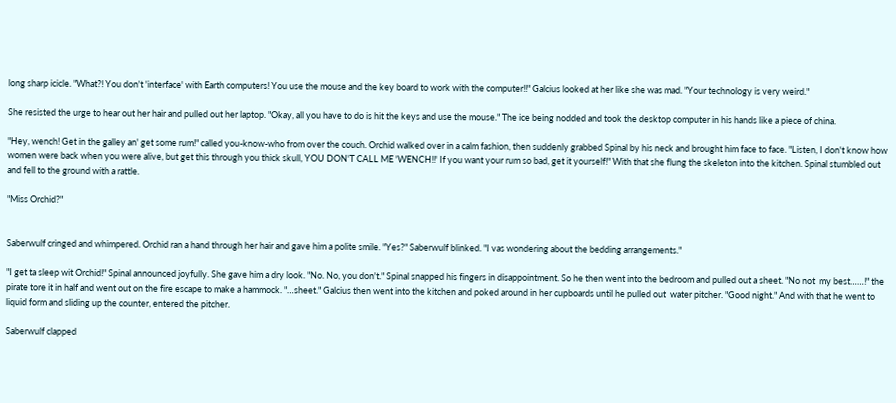long sharp icicle. "What?! You don't 'interface' with Earth computers! You use the mouse and the key board to work with the computer!!" Galcius looked at her like she was mad. "Your technology is very weird."

She resisted the urge to hear out her hair and pulled out her laptop. "Okay, all you have to do is hit the keys and use the mouse." The ice being nodded and took the desktop computer in his hands like a piece of china.

"Hey, wench! Get in the galley an' get some rum!" called you-know-who from over the couch. Orchid walked over in a calm fashion, then suddenly grabbed Spinal by his neck and brought him face to face. "Listen, I don't know how women were back when you were alive, but get this through you thick skull, YOU DON'T CALL ME 'WENCH!!' If you want your rum so bad, get it yourself!" With that she flung the skeleton into the kitchen. Spinal stumbled out and fell to the ground with a rattle.

"Miss Orchid?"


Saberwulf cringed and whimpered. Orchid ran a hand through her hair and gave him a polite smile. "Yes?" Saberwulf blinked. "I vas wondering about the bedding arrangements."

"I get ta sleep wit Orchid!" Spinal announced joyfully. She gave him a dry look. "No. No, you don't." Spinal snapped his fingers in disappointment. So he then went into the bedroom and pulled out a sheet. "No not  my best……!" the pirate tore it in half and went out on the fire escape to make a hammock. "…sheet." Galcius then went into the kitchen and poked around in her cupboards until he pulled out  water pitcher. "Good night." And with that he went to liquid form and sliding up the counter, entered the pitcher.

Saberwulf clapped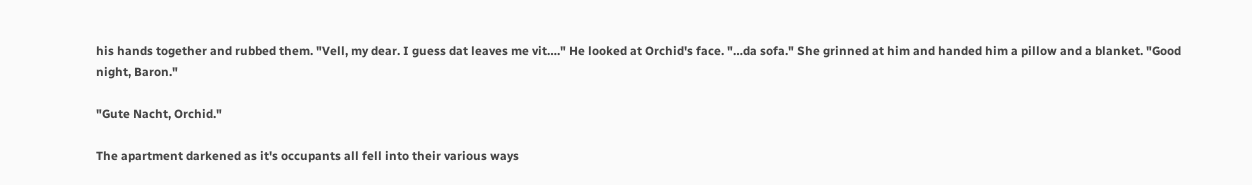his hands together and rubbed them. "Vell, my dear. I guess dat leaves me vit…." He looked at Orchid's face. "…da sofa." She grinned at him and handed him a pillow and a blanket. "Good night, Baron."

"Gute Nacht, Orchid."

The apartment darkened as it's occupants all fell into their various ways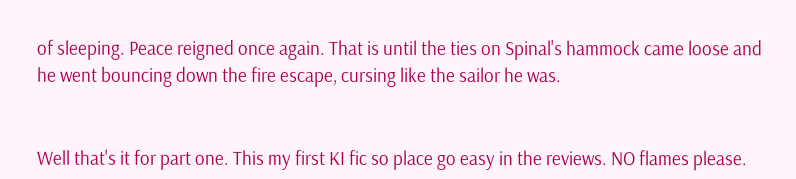of sleeping. Peace reigned once again. That is until the ties on Spinal's hammock came loose and he went bouncing down the fire escape, cursing like the sailor he was.


Well that's it for part one. This my first KI fic so place go easy in the reviews. NO flames please.